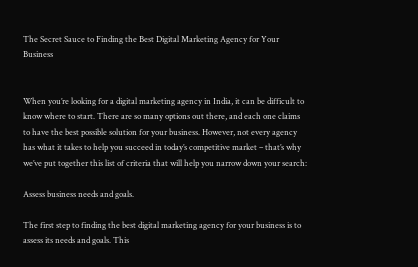The Secret Sauce to Finding the Best Digital Marketing Agency for Your Business


When you’re looking for a digital marketing agency in India, it can be difficult to know where to start. There are so many options out there, and each one claims to have the best possible solution for your business. However, not every agency has what it takes to help you succeed in today’s competitive market – that’s why we’ve put together this list of criteria that will help you narrow down your search:

Assess business needs and goals.

The first step to finding the best digital marketing agency for your business is to assess its needs and goals. This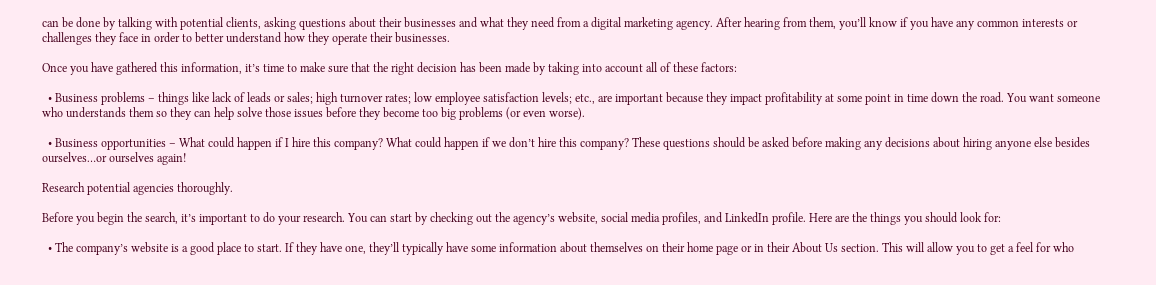can be done by talking with potential clients, asking questions about their businesses and what they need from a digital marketing agency. After hearing from them, you’ll know if you have any common interests or challenges they face in order to better understand how they operate their businesses.

Once you have gathered this information, it’s time to make sure that the right decision has been made by taking into account all of these factors:

  • Business problems – things like lack of leads or sales; high turnover rates; low employee satisfaction levels; etc., are important because they impact profitability at some point in time down the road. You want someone who understands them so they can help solve those issues before they become too big problems (or even worse).

  • Business opportunities – What could happen if I hire this company? What could happen if we don’t hire this company? These questions should be asked before making any decisions about hiring anyone else besides ourselves…or ourselves again!

Research potential agencies thoroughly.

Before you begin the search, it’s important to do your research. You can start by checking out the agency’s website, social media profiles, and LinkedIn profile. Here are the things you should look for:

  • The company’s website is a good place to start. If they have one, they’ll typically have some information about themselves on their home page or in their About Us section. This will allow you to get a feel for who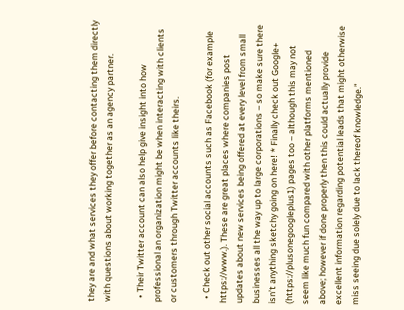they are and what services they offer before contacting them directly with questions about working together as an agency partner.

  • Their Twitter account can also help give insight into how professional an organization might be when interacting with clients or customers through Twitter accounts like theirs.

  • Check out other social accounts such as Facebook (for example https://www.). These are great places where companies post updates about new services being offered at every level from small businesses all the way up to large corporations – so make sure there isn’t anything sketchy going on here! * Finally check out Google+ (https://plusonegoogleplus1) pages too – although this may not seem like much fun compared with other platforms mentioned above; however if done properly then this could actually provide excellent information regarding potential leads that might otherwise miss seeing due solely due to lack thereof knowledge.”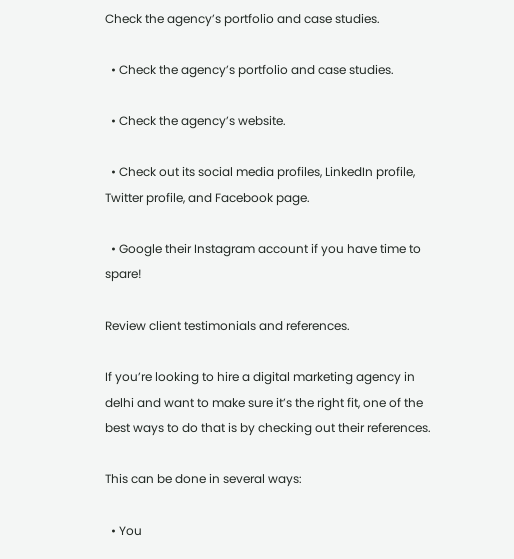Check the agency’s portfolio and case studies.

  • Check the agency’s portfolio and case studies.

  • Check the agency’s website.

  • Check out its social media profiles, LinkedIn profile, Twitter profile, and Facebook page.

  • Google their Instagram account if you have time to spare!

Review client testimonials and references.

If you’re looking to hire a digital marketing agency in delhi and want to make sure it’s the right fit, one of the best ways to do that is by checking out their references.

This can be done in several ways:

  • You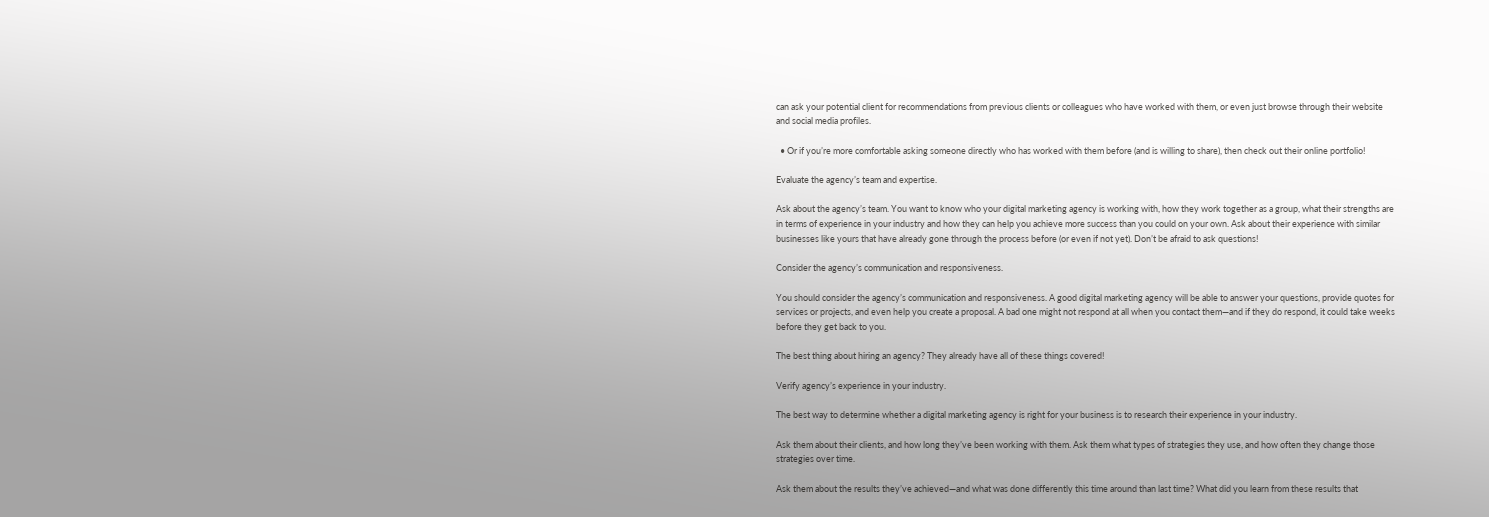can ask your potential client for recommendations from previous clients or colleagues who have worked with them, or even just browse through their website and social media profiles.

  • Or if you’re more comfortable asking someone directly who has worked with them before (and is willing to share), then check out their online portfolio!

Evaluate the agency’s team and expertise.

Ask about the agency’s team. You want to know who your digital marketing agency is working with, how they work together as a group, what their strengths are in terms of experience in your industry and how they can help you achieve more success than you could on your own. Ask about their experience with similar businesses like yours that have already gone through the process before (or even if not yet). Don’t be afraid to ask questions!

Consider the agency’s communication and responsiveness.

You should consider the agency’s communication and responsiveness. A good digital marketing agency will be able to answer your questions, provide quotes for services or projects, and even help you create a proposal. A bad one might not respond at all when you contact them—and if they do respond, it could take weeks before they get back to you.

The best thing about hiring an agency? They already have all of these things covered!

Verify agency’s experience in your industry.

The best way to determine whether a digital marketing agency is right for your business is to research their experience in your industry.

Ask them about their clients, and how long they’ve been working with them. Ask them what types of strategies they use, and how often they change those strategies over time.

Ask them about the results they’ve achieved—and what was done differently this time around than last time? What did you learn from these results that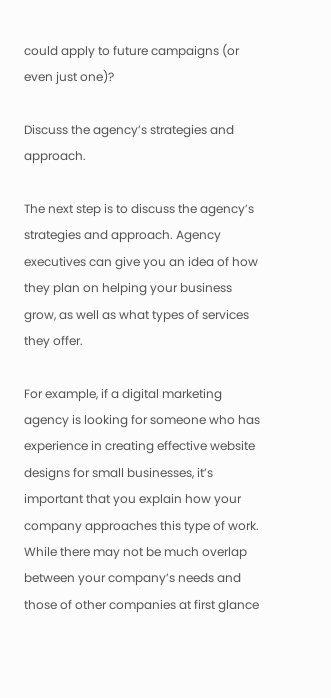could apply to future campaigns (or even just one)?

Discuss the agency’s strategies and approach.

The next step is to discuss the agency’s strategies and approach. Agency executives can give you an idea of how they plan on helping your business grow, as well as what types of services they offer.

For example, if a digital marketing agency is looking for someone who has experience in creating effective website designs for small businesses, it’s important that you explain how your company approaches this type of work. While there may not be much overlap between your company’s needs and those of other companies at first glance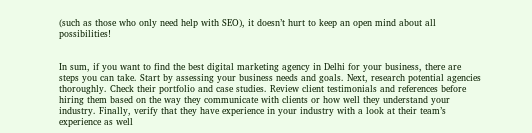(such as those who only need help with SEO), it doesn’t hurt to keep an open mind about all possibilities!


In sum, if you want to find the best digital marketing agency in Delhi for your business, there are steps you can take. Start by assessing your business needs and goals. Next, research potential agencies thoroughly. Check their portfolio and case studies. Review client testimonials and references before hiring them based on the way they communicate with clients or how well they understand your industry. Finally, verify that they have experience in your industry with a look at their team’s experience as well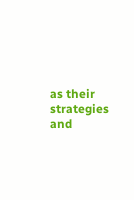as their strategies and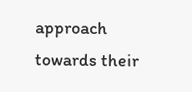approach towards their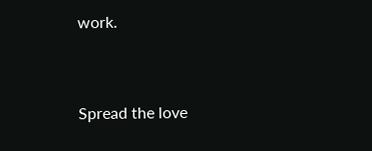work.


Spread the love